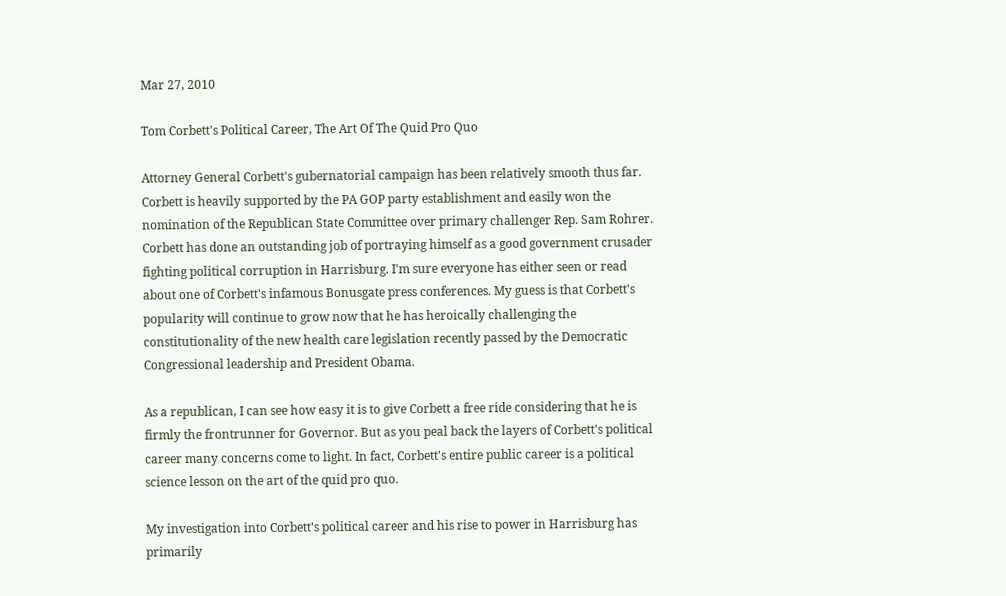Mar 27, 2010

Tom Corbett's Political Career, The Art Of The Quid Pro Quo

Attorney General Corbett's gubernatorial campaign has been relatively smooth thus far. Corbett is heavily supported by the PA GOP party establishment and easily won the nomination of the Republican State Committee over primary challenger Rep. Sam Rohrer. Corbett has done an outstanding job of portraying himself as a good government crusader fighting political corruption in Harrisburg. I'm sure everyone has either seen or read about one of Corbett's infamous Bonusgate press conferences. My guess is that Corbett's popularity will continue to grow now that he has heroically challenging the constitutionality of the new health care legislation recently passed by the Democratic Congressional leadership and President Obama.

As a republican, I can see how easy it is to give Corbett a free ride considering that he is firmly the frontrunner for Governor. But as you peal back the layers of Corbett's political career many concerns come to light. In fact, Corbett's entire public career is a political science lesson on the art of the quid pro quo.

My investigation into Corbett's political career and his rise to power in Harrisburg has primarily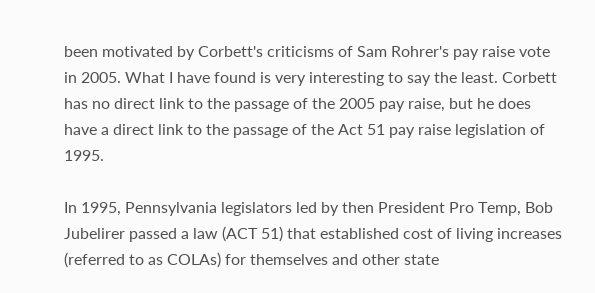been motivated by Corbett's criticisms of Sam Rohrer's pay raise vote in 2005. What I have found is very interesting to say the least. Corbett has no direct link to the passage of the 2005 pay raise, but he does have a direct link to the passage of the Act 51 pay raise legislation of 1995.

In 1995, Pennsylvania legislators led by then President Pro Temp, Bob Jubelirer passed a law (ACT 51) that established cost of living increases (referred to as COLAs) for themselves and other state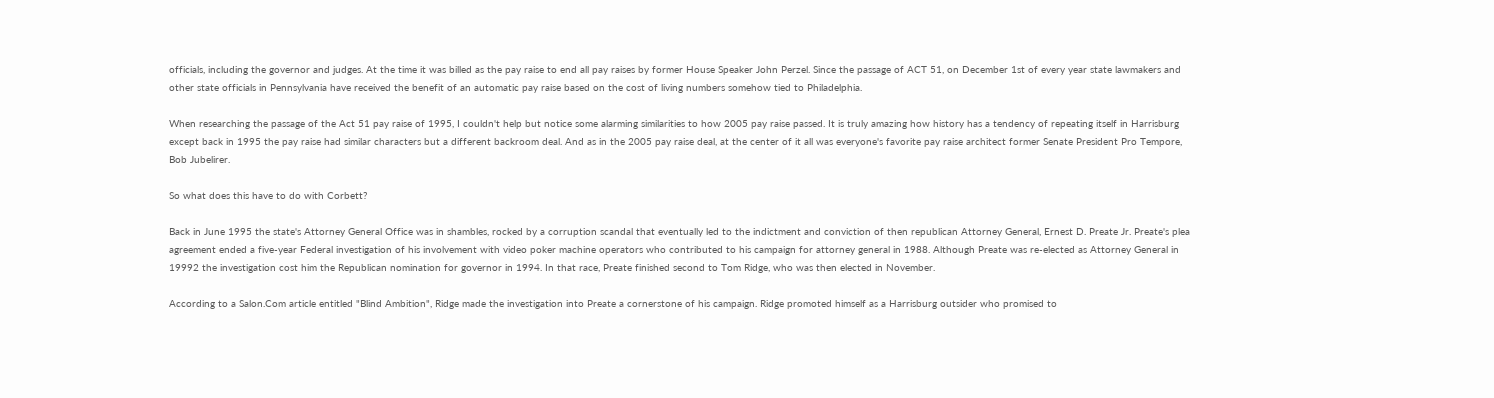officials, including the governor and judges. At the time it was billed as the pay raise to end all pay raises by former House Speaker John Perzel. Since the passage of ACT 51, on December 1st of every year state lawmakers and other state officials in Pennsylvania have received the benefit of an automatic pay raise based on the cost of living numbers somehow tied to Philadelphia.

When researching the passage of the Act 51 pay raise of 1995, I couldn't help but notice some alarming similarities to how 2005 pay raise passed. It is truly amazing how history has a tendency of repeating itself in Harrisburg except back in 1995 the pay raise had similar characters but a different backroom deal. And as in the 2005 pay raise deal, at the center of it all was everyone's favorite pay raise architect former Senate President Pro Tempore, Bob Jubelirer.

So what does this have to do with Corbett?

Back in June 1995 the state's Attorney General Office was in shambles, rocked by a corruption scandal that eventually led to the indictment and conviction of then republican Attorney General, Ernest D. Preate Jr. Preate's plea agreement ended a five-year Federal investigation of his involvement with video poker machine operators who contributed to his campaign for attorney general in 1988. Although Preate was re-elected as Attorney General in 19992 the investigation cost him the Republican nomination for governor in 1994. In that race, Preate finished second to Tom Ridge, who was then elected in November.

According to a Salon.Com article entitled "Blind Ambition", Ridge made the investigation into Preate a cornerstone of his campaign. Ridge promoted himself as a Harrisburg outsider who promised to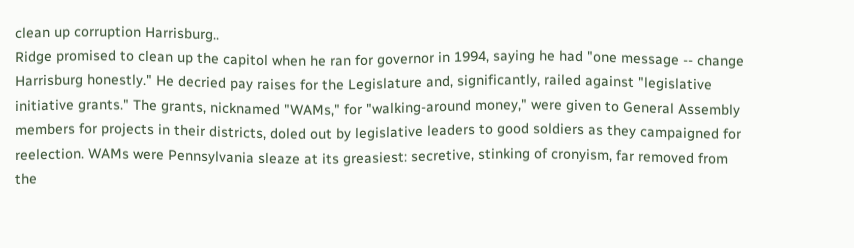clean up corruption Harrisburg..
Ridge promised to clean up the capitol when he ran for governor in 1994, saying he had "one message -- change Harrisburg honestly." He decried pay raises for the Legislature and, significantly, railed against "legislative initiative grants." The grants, nicknamed "WAMs," for "walking-around money," were given to General Assembly members for projects in their districts, doled out by legislative leaders to good soldiers as they campaigned for reelection. WAMs were Pennsylvania sleaze at its greasiest: secretive, stinking of cronyism, far removed from the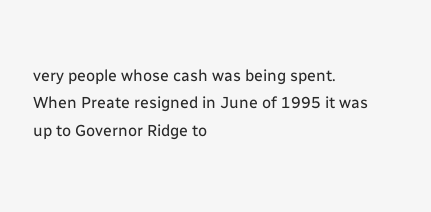very people whose cash was being spent.
When Preate resigned in June of 1995 it was up to Governor Ridge to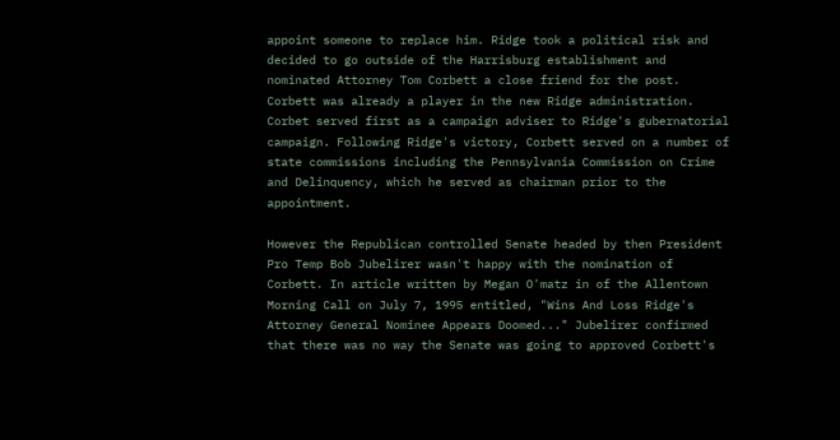appoint someone to replace him. Ridge took a political risk and decided to go outside of the Harrisburg establishment and nominated Attorney Tom Corbett a close friend for the post. Corbett was already a player in the new Ridge administration. Corbet served first as a campaign adviser to Ridge's gubernatorial campaign. Following Ridge's victory, Corbett served on a number of state commissions including the Pennsylvania Commission on Crime and Delinquency, which he served as chairman prior to the appointment.

However the Republican controlled Senate headed by then President Pro Temp Bob Jubelirer wasn't happy with the nomination of Corbett. In article written by Megan O'matz in of the Allentown Morning Call on July 7, 1995 entitled, "Wins And Loss Ridge's Attorney General Nominee Appears Doomed..." Jubelirer confirmed that there was no way the Senate was going to approved Corbett's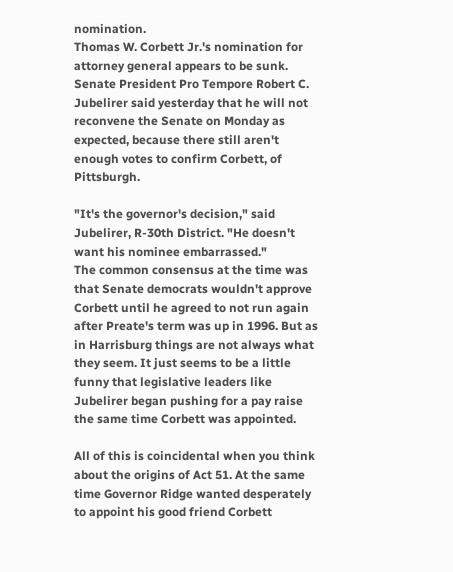nomination.
Thomas W. Corbett Jr.'s nomination for attorney general appears to be sunk. Senate President Pro Tempore Robert C. Jubelirer said yesterday that he will not reconvene the Senate on Monday as expected, because there still aren't enough votes to confirm Corbett, of Pittsburgh.

"It's the governor's decision," said Jubelirer, R-30th District. "He doesn't want his nominee embarrassed."
The common consensus at the time was that Senate democrats wouldn't approve Corbett until he agreed to not run again after Preate's term was up in 1996. But as in Harrisburg things are not always what they seem. It just seems to be a little funny that legislative leaders like Jubelirer began pushing for a pay raise the same time Corbett was appointed.

All of this is coincidental when you think about the origins of Act 51. At the same time Governor Ridge wanted desperately to appoint his good friend Corbett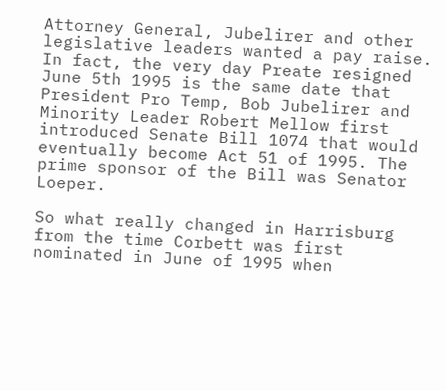Attorney General, Jubelirer and other legislative leaders wanted a pay raise. In fact, the very day Preate resigned June 5th 1995 is the same date that President Pro Temp, Bob Jubelirer and Minority Leader Robert Mellow first introduced Senate Bill 1074 that would eventually become Act 51 of 1995. The prime sponsor of the Bill was Senator Loeper.

So what really changed in Harrisburg from the time Corbett was first nominated in June of 1995 when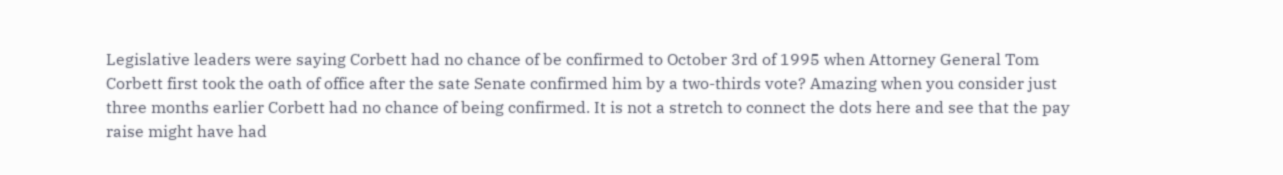Legislative leaders were saying Corbett had no chance of be confirmed to October 3rd of 1995 when Attorney General Tom Corbett first took the oath of office after the sate Senate confirmed him by a two-thirds vote? Amazing when you consider just three months earlier Corbett had no chance of being confirmed. It is not a stretch to connect the dots here and see that the pay raise might have had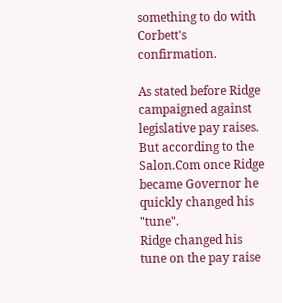something to do with Corbett's confirmation.

As stated before Ridge campaigned against legislative pay raises. But according to the Salon.Com once Ridge became Governor he quickly changed his "tune".
Ridge changed his tune on the pay raise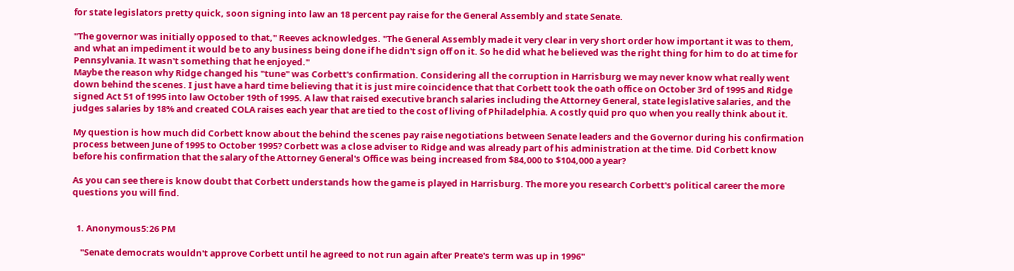for state legislators pretty quick, soon signing into law an 18 percent pay raise for the General Assembly and state Senate.

"The governor was initially opposed to that," Reeves acknowledges. "The General Assembly made it very clear in very short order how important it was to them, and what an impediment it would be to any business being done if he didn't sign off on it. So he did what he believed was the right thing for him to do at time for Pennsylvania. It wasn't something that he enjoyed."
Maybe the reason why Ridge changed his "tune" was Corbett's confirmation. Considering all the corruption in Harrisburg we may never know what really went down behind the scenes. I just have a hard time believing that it is just mire coincidence that that Corbett took the oath office on October 3rd of 1995 and Ridge signed Act 51 of 1995 into law October 19th of 1995. A law that raised executive branch salaries including the Attorney General, state legislative salaries, and the judges salaries by 18% and created COLA raises each year that are tied to the cost of living of Philadelphia. A costly quid pro quo when you really think about it.

My question is how much did Corbett know about the behind the scenes pay raise negotiations between Senate leaders and the Governor during his confirmation process between June of 1995 to October 1995? Corbett was a close adviser to Ridge and was already part of his administration at the time. Did Corbett know before his confirmation that the salary of the Attorney General's Office was being increased from $84,000 to $104,000 a year?

As you can see there is know doubt that Corbett understands how the game is played in Harrisburg. The more you research Corbett's political career the more questions you will find.


  1. Anonymous5:26 PM

    "Senate democrats wouldn't approve Corbett until he agreed to not run again after Preate's term was up in 1996"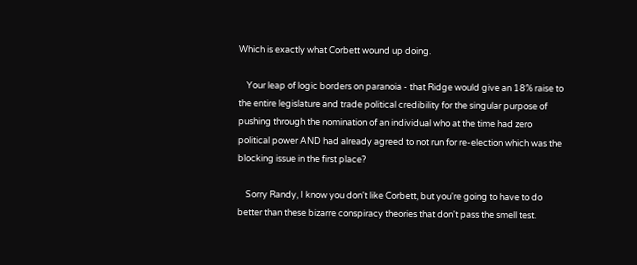Which is exactly what Corbett wound up doing.

    Your leap of logic borders on paranoia - that Ridge would give an 18% raise to the entire legislature and trade political credibility for the singular purpose of pushing through the nomination of an individual who at the time had zero political power AND had already agreed to not run for re-election which was the blocking issue in the first place?

    Sorry Randy, I know you don't like Corbett, but you're going to have to do better than these bizarre conspiracy theories that don't pass the smell test.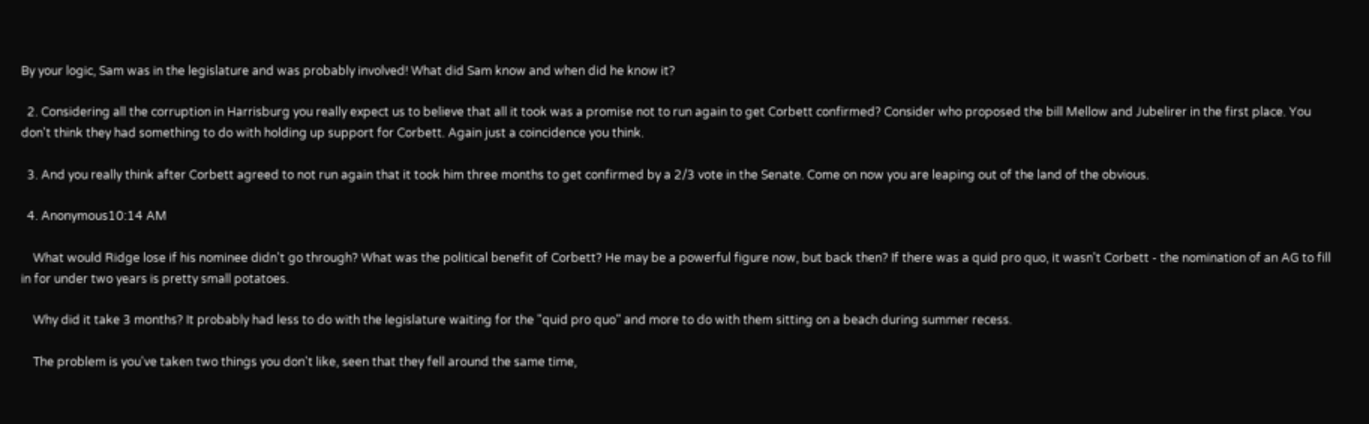By your logic, Sam was in the legislature and was probably involved! What did Sam know and when did he know it?

  2. Considering all the corruption in Harrisburg you really expect us to believe that all it took was a promise not to run again to get Corbett confirmed? Consider who proposed the bill Mellow and Jubelirer in the first place. You don't think they had something to do with holding up support for Corbett. Again just a coincidence you think.

  3. And you really think after Corbett agreed to not run again that it took him three months to get confirmed by a 2/3 vote in the Senate. Come on now you are leaping out of the land of the obvious.

  4. Anonymous10:14 AM

    What would Ridge lose if his nominee didn't go through? What was the political benefit of Corbett? He may be a powerful figure now, but back then? If there was a quid pro quo, it wasn't Corbett - the nomination of an AG to fill in for under two years is pretty small potatoes.

    Why did it take 3 months? It probably had less to do with the legislature waiting for the "quid pro quo" and more to do with them sitting on a beach during summer recess.

    The problem is you've taken two things you don't like, seen that they fell around the same time,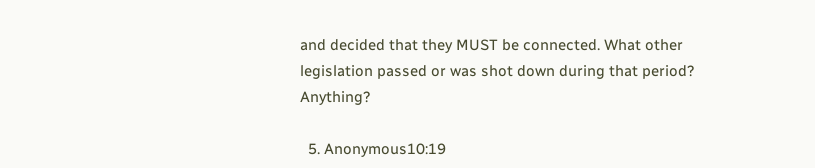and decided that they MUST be connected. What other legislation passed or was shot down during that period? Anything?

  5. Anonymous10:19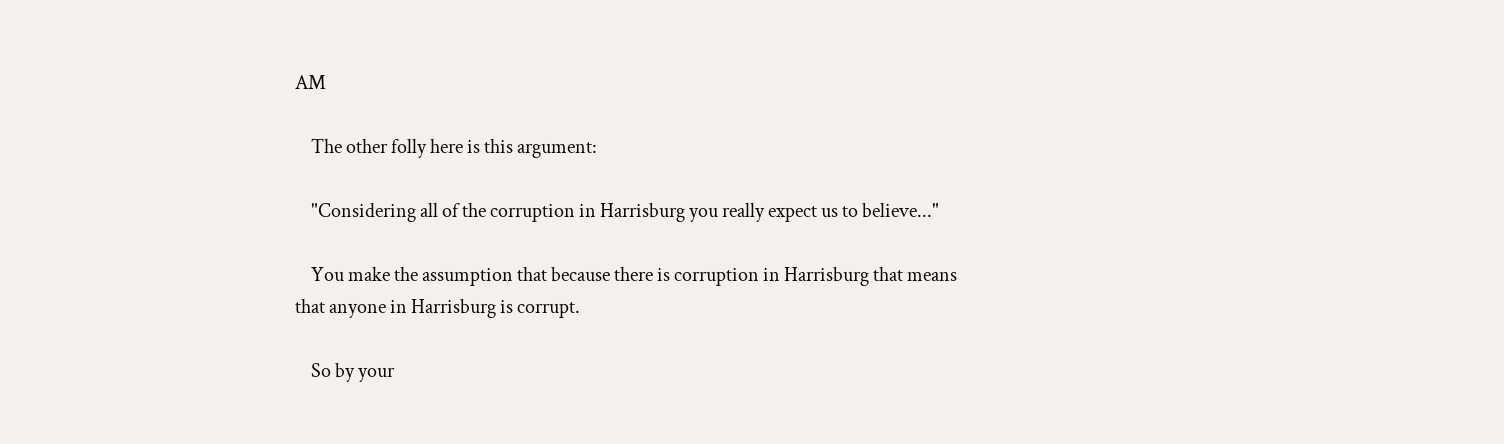AM

    The other folly here is this argument:

    "Considering all of the corruption in Harrisburg you really expect us to believe..."

    You make the assumption that because there is corruption in Harrisburg that means that anyone in Harrisburg is corrupt.

    So by your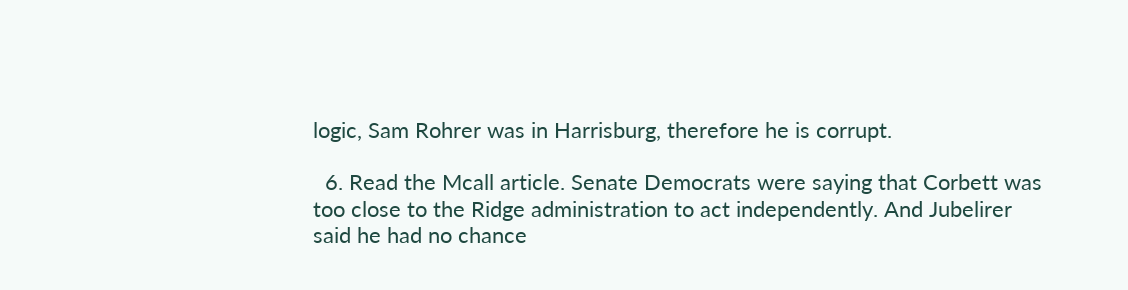logic, Sam Rohrer was in Harrisburg, therefore he is corrupt.

  6. Read the Mcall article. Senate Democrats were saying that Corbett was too close to the Ridge administration to act independently. And Jubelirer said he had no chance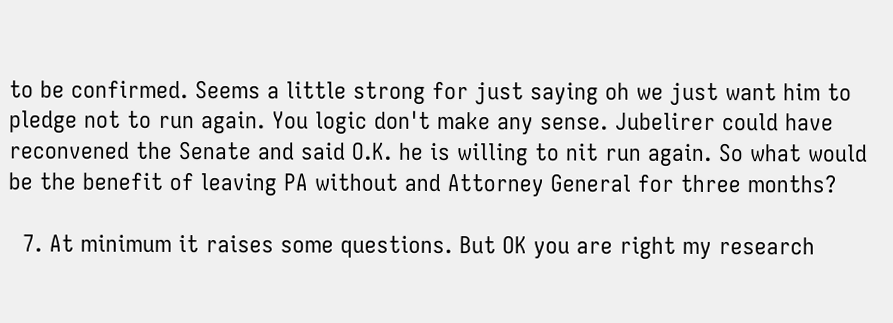to be confirmed. Seems a little strong for just saying oh we just want him to pledge not to run again. You logic don't make any sense. Jubelirer could have reconvened the Senate and said O.K. he is willing to nit run again. So what would be the benefit of leaving PA without and Attorney General for three months?

  7. At minimum it raises some questions. But OK you are right my research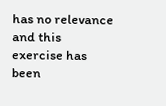has no relevance and this exercise has been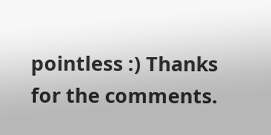pointless :) Thanks for the comments.